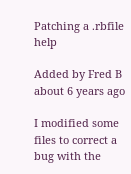Patching a .rbfile help

Added by Fred B about 6 years ago

I modified some files to correct a bug with the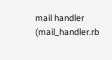mail handler (mail_handler.rb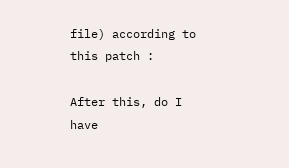file) according to this patch :

After this, do I have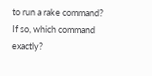to run a rake command? If so, which command exactly?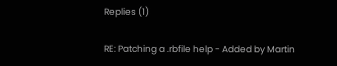Replies (1)

RE: Patching a .rbfile help - Added by Martin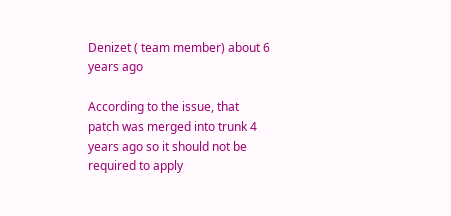Denizet ( team member) about 6 years ago

According to the issue, that patch was merged into trunk 4 years ago so it should not be required to apply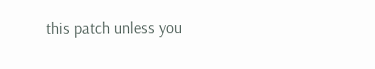this patch unless you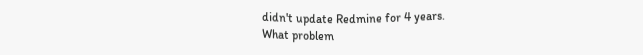didn't update Redmine for 4 years.
What problem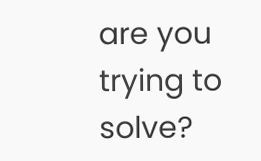are you trying to solve?